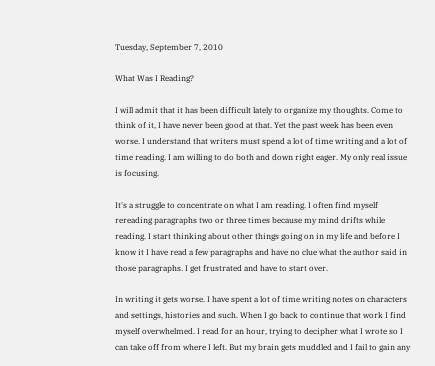Tuesday, September 7, 2010

What Was I Reading?

I will admit that it has been difficult lately to organize my thoughts. Come to think of it, I have never been good at that. Yet the past week has been even worse. I understand that writers must spend a lot of time writing and a lot of time reading. I am willing to do both and down right eager. My only real issue is focusing.

It's a struggle to concentrate on what I am reading. I often find myself rereading paragraphs two or three times because my mind drifts while reading. I start thinking about other things going on in my life and before I know it I have read a few paragraphs and have no clue what the author said in those paragraphs. I get frustrated and have to start over.

In writing it gets worse. I have spent a lot of time writing notes on characters and settings, histories and such. When I go back to continue that work I find myself overwhelmed. I read for an hour, trying to decipher what I wrote so I can take off from where I left. But my brain gets muddled and I fail to gain any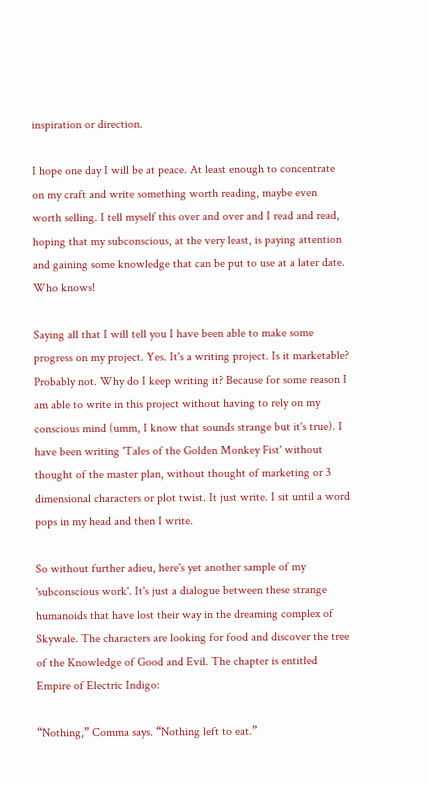inspiration or direction.

I hope one day I will be at peace. At least enough to concentrate on my craft and write something worth reading, maybe even worth selling. I tell myself this over and over and I read and read, hoping that my subconscious, at the very least, is paying attention and gaining some knowledge that can be put to use at a later date. Who knows!

Saying all that I will tell you I have been able to make some progress on my project. Yes. It's a writing project. Is it marketable? Probably not. Why do I keep writing it? Because for some reason I am able to write in this project without having to rely on my conscious mind (umm, I know that sounds strange but it's true). I have been writing 'Tales of the Golden Monkey Fist' without thought of the master plan, without thought of marketing or 3 dimensional characters or plot twist. It just write. I sit until a word pops in my head and then I write.

So without further adieu, here's yet another sample of my 'subconscious work'. It's just a dialogue between these strange humanoids that have lost their way in the dreaming complex of Skywale. The characters are looking for food and discover the tree of the Knowledge of Good and Evil. The chapter is entitled Empire of Electric Indigo:

“Nothing,” Comma says. “Nothing left to eat.”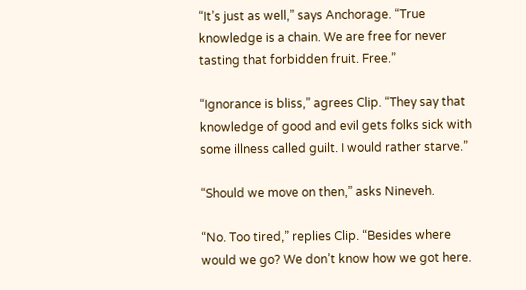“It’s just as well,” says Anchorage. “True knowledge is a chain. We are free for never tasting that forbidden fruit. Free.”

“Ignorance is bliss,” agrees Clip. “They say that knowledge of good and evil gets folks sick with some illness called guilt. I would rather starve.”

“Should we move on then,” asks Nineveh.

“No. Too tired,” replies Clip. “Besides where would we go? We don’t know how we got here.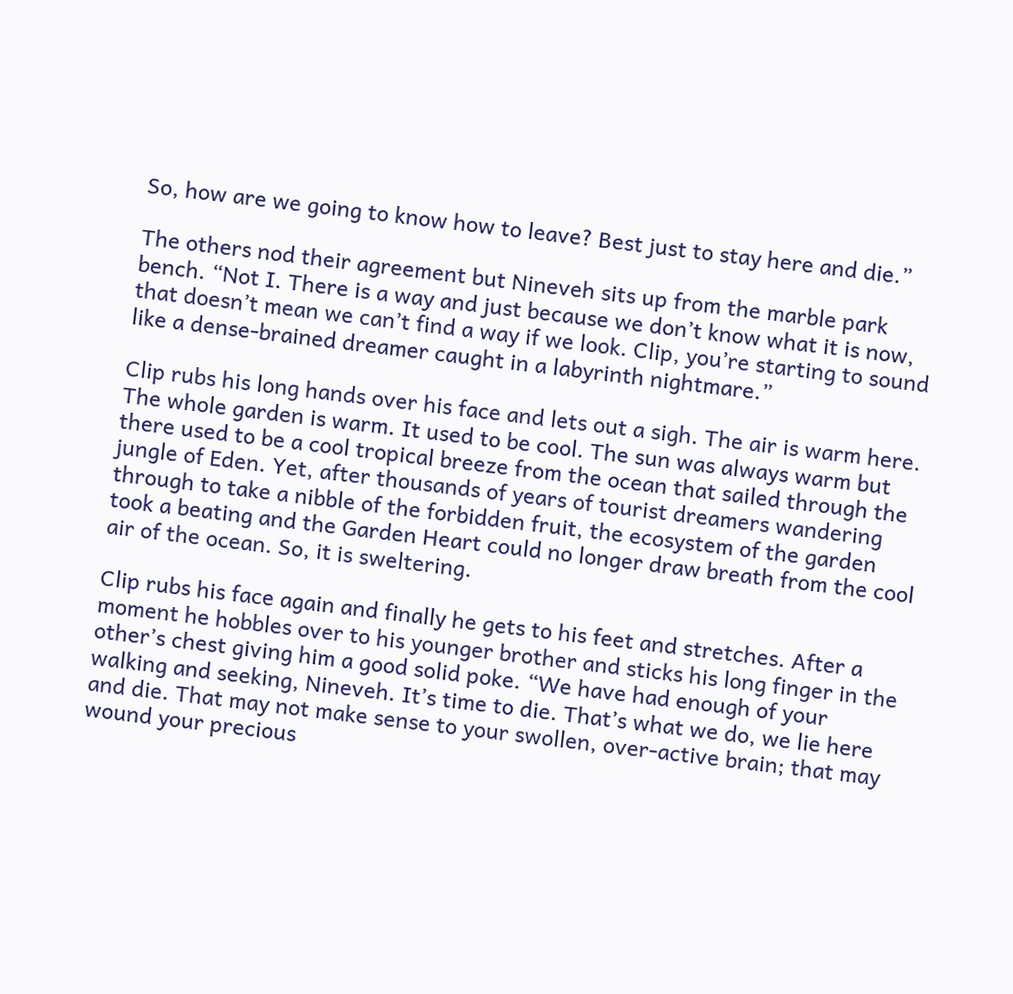So, how are we going to know how to leave? Best just to stay here and die.”

The others nod their agreement but Nineveh sits up from the marble park bench. “Not I. There is a way and just because we don’t know what it is now, that doesn’t mean we can’t find a way if we look. Clip, you’re starting to sound like a dense-brained dreamer caught in a labyrinth nightmare.”

Clip rubs his long hands over his face and lets out a sigh. The air is warm here. The whole garden is warm. It used to be cool. The sun was always warm but there used to be a cool tropical breeze from the ocean that sailed through the jungle of Eden. Yet, after thousands of years of tourist dreamers wandering through to take a nibble of the forbidden fruit, the ecosystem of the garden took a beating and the Garden Heart could no longer draw breath from the cool air of the ocean. So, it is sweltering.

Clip rubs his face again and finally he gets to his feet and stretches. After a moment he hobbles over to his younger brother and sticks his long finger in the other’s chest giving him a good solid poke. “We have had enough of your walking and seeking, Nineveh. It’s time to die. That’s what we do, we lie here and die. That may not make sense to your swollen, over-active brain; that may wound your precious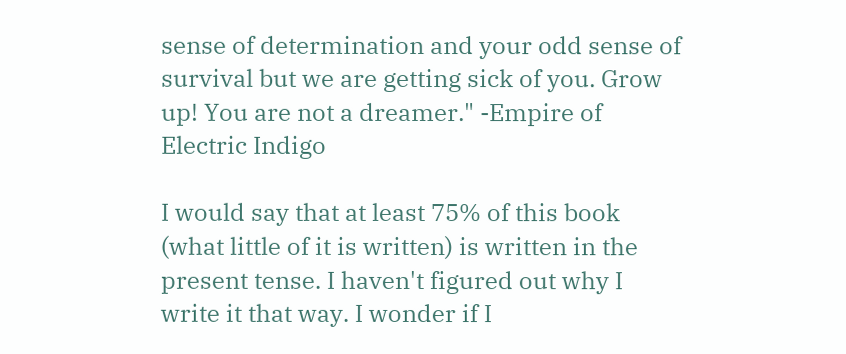sense of determination and your odd sense of survival but we are getting sick of you. Grow up! You are not a dreamer." -Empire of Electric Indigo

I would say that at least 75% of this book (what little of it is written) is written in the present tense. I haven't figured out why I write it that way. I wonder if I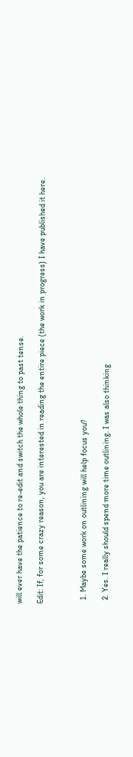will ever have the patience to re-edit and switch the whole thing to past tense.

Edit: If, for some crazy reason, you are interested in reading the entire piece (the work in progress) I have published it here.



  1. Maybe some work on outlining will help focus you?

  2. Yes. I really should spend more time outlining. I was also thinking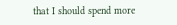that I should spend more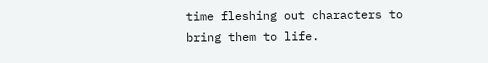time fleshing out characters to bring them to life.